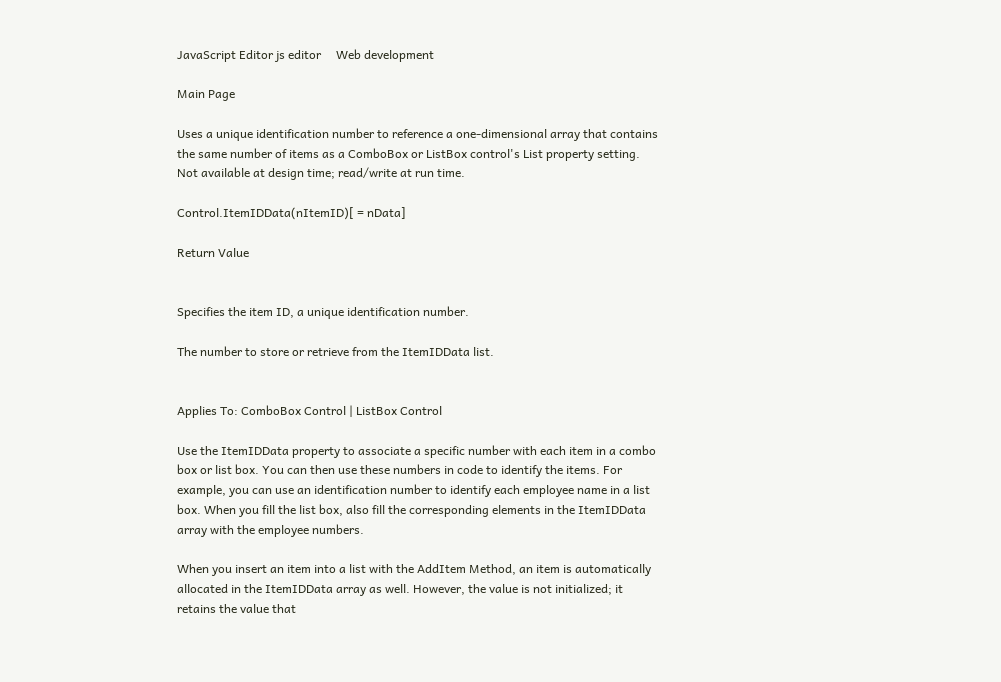JavaScript Editor js editor     Web development

Main Page

Uses a unique identification number to reference a one-dimensional array that contains the same number of items as a ComboBox or ListBox control's List property setting. Not available at design time; read/write at run time.

Control.ItemIDData(nItemID)[ = nData]

Return Value


Specifies the item ID, a unique identification number.

The number to store or retrieve from the ItemIDData list.


Applies To: ComboBox Control | ListBox Control

Use the ItemIDData property to associate a specific number with each item in a combo box or list box. You can then use these numbers in code to identify the items. For example, you can use an identification number to identify each employee name in a list box. When you fill the list box, also fill the corresponding elements in the ItemIDData array with the employee numbers.

When you insert an item into a list with the AddItem Method, an item is automatically allocated in the ItemIDData array as well. However, the value is not initialized; it retains the value that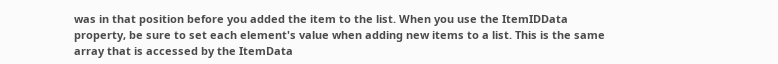was in that position before you added the item to the list. When you use the ItemIDData property, be sure to set each element's value when adding new items to a list. This is the same array that is accessed by the ItemData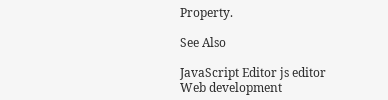Property.

See Also

JavaScript Editor js editor     Web development